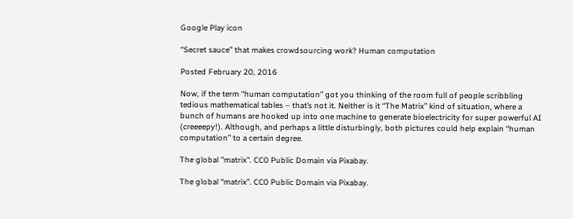Google Play icon

“Secret sauce” that makes crowdsourcing work? Human computation

Posted February 20, 2016

Now, if the term “human computation” got you thinking of the room full of people scribbling tedious mathematical tables – that’s not it. Neither is it “The Matrix” kind of situation, where a bunch of humans are hooked up into one machine to generate bioelectricity for super powerful AI (creeeepy!). Although, and perhaps a little disturbingly, both pictures could help explain “human computation” to a certain degree.

The global "matrix". CC0 Public Domain via Pixabay.

The global “matrix”. CC0 Public Domain via Pixabay.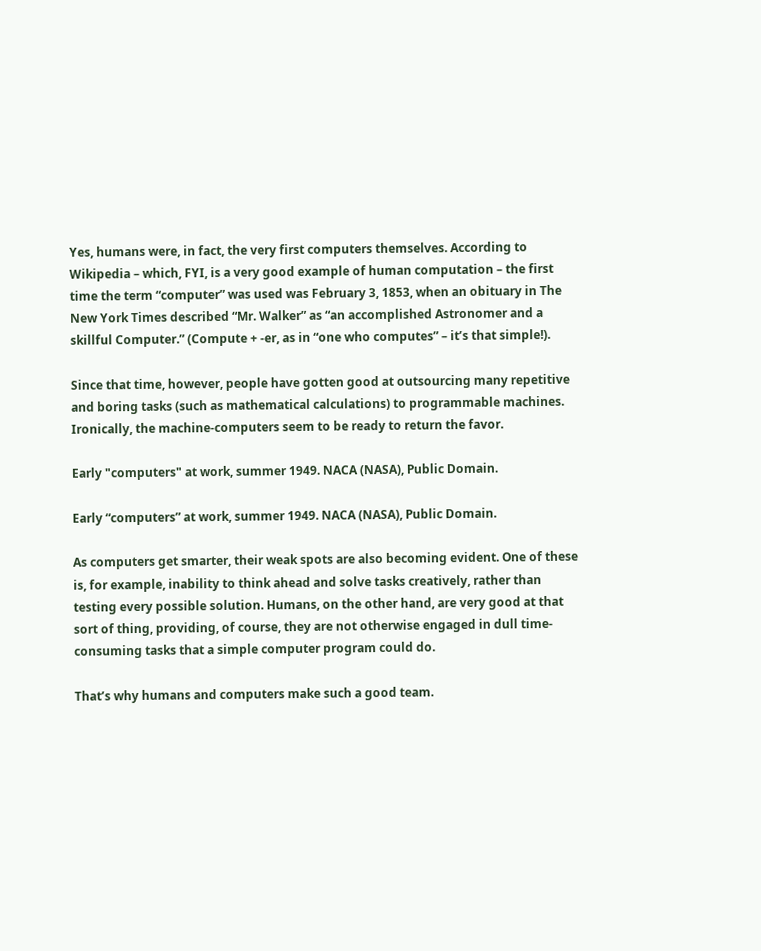Yes, humans were, in fact, the very first computers themselves. According to Wikipedia – which, FYI, is a very good example of human computation – the first time the term “computer” was used was February 3, 1853, when an obituary in The New York Times described “Mr. Walker” as “an accomplished Astronomer and a skillful Computer.” (Compute + -er, as in “one who computes” – it’s that simple!).

Since that time, however, people have gotten good at outsourcing many repetitive and boring tasks (such as mathematical calculations) to programmable machines. Ironically, the machine-computers seem to be ready to return the favor.

Early "computers" at work, summer 1949. NACA (NASA), Public Domain.

Early “computers” at work, summer 1949. NACA (NASA), Public Domain.

As computers get smarter, their weak spots are also becoming evident. One of these is, for example, inability to think ahead and solve tasks creatively, rather than testing every possible solution. Humans, on the other hand, are very good at that sort of thing, providing, of course, they are not otherwise engaged in dull time-consuming tasks that a simple computer program could do.

That’s why humans and computers make such a good team.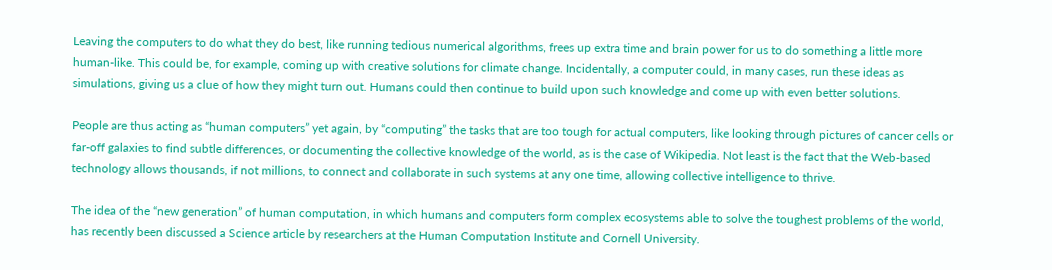Leaving the computers to do what they do best, like running tedious numerical algorithms, frees up extra time and brain power for us to do something a little more human-like. This could be, for example, coming up with creative solutions for climate change. Incidentally, a computer could, in many cases, run these ideas as simulations, giving us a clue of how they might turn out. Humans could then continue to build upon such knowledge and come up with even better solutions.

People are thus acting as “human computers” yet again, by “computing” the tasks that are too tough for actual computers, like looking through pictures of cancer cells or far-off galaxies to find subtle differences, or documenting the collective knowledge of the world, as is the case of Wikipedia. Not least is the fact that the Web-based technology allows thousands, if not millions, to connect and collaborate in such systems at any one time, allowing collective intelligence to thrive.

The idea of the “new generation” of human computation, in which humans and computers form complex ecosystems able to solve the toughest problems of the world, has recently been discussed a Science article by researchers at the Human Computation Institute and Cornell University.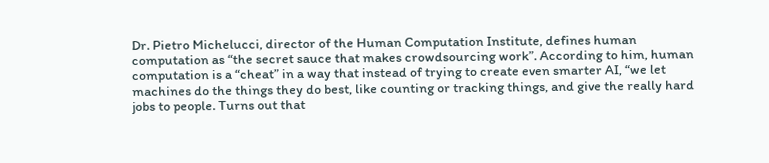Dr. Pietro Michelucci, director of the Human Computation Institute, defines human computation as “the secret sauce that makes crowdsourcing work”. According to him, human computation is a “cheat” in a way that instead of trying to create even smarter AI, “we let machines do the things they do best, like counting or tracking things, and give the really hard jobs to people. Turns out that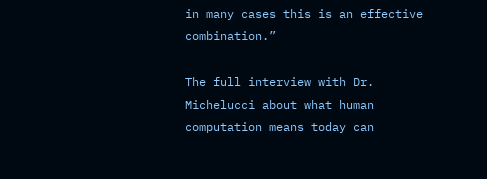in many cases this is an effective combination.”

The full interview with Dr. Michelucci about what human computation means today can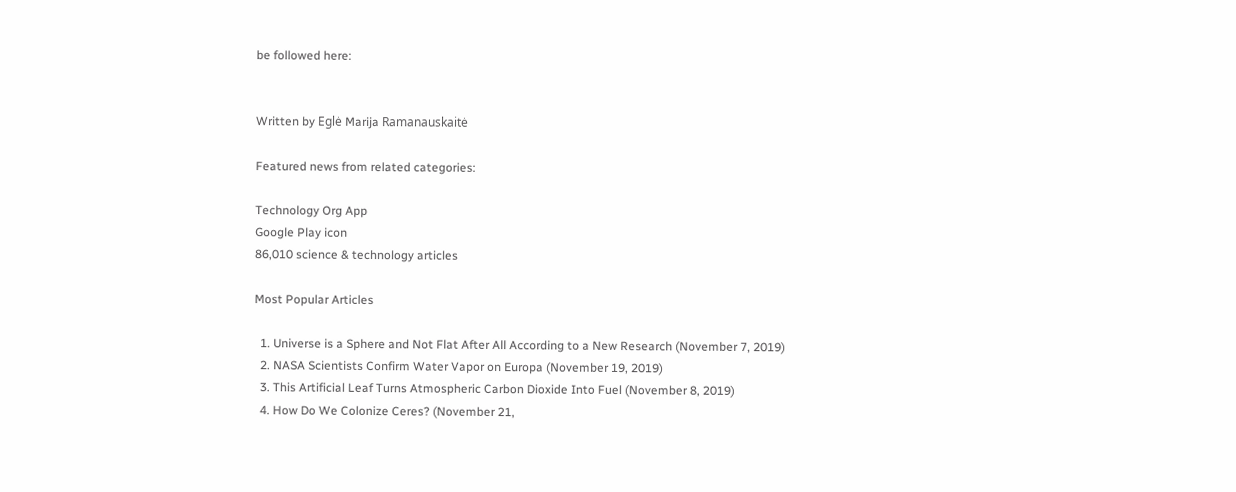be followed here:


Written by Eglė Marija Ramanauskaitė

Featured news from related categories:

Technology Org App
Google Play icon
86,010 science & technology articles

Most Popular Articles

  1. Universe is a Sphere and Not Flat After All According to a New Research (November 7, 2019)
  2. NASA Scientists Confirm Water Vapor on Europa (November 19, 2019)
  3. This Artificial Leaf Turns Atmospheric Carbon Dioxide Into Fuel (November 8, 2019)
  4. How Do We Colonize Ceres? (November 21,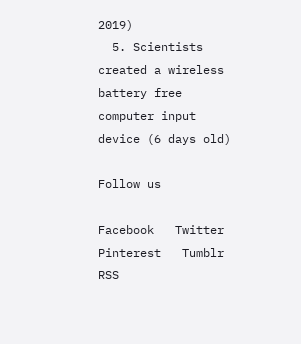2019)
  5. Scientists created a wireless battery free computer input device (6 days old)

Follow us

Facebook   Twitter   Pinterest   Tumblr   RSS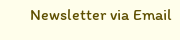Newsletter via Email